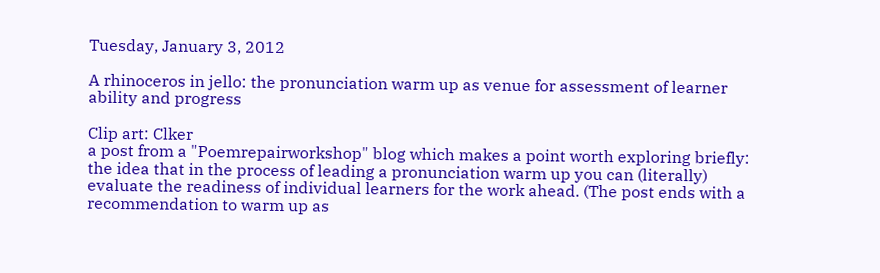Tuesday, January 3, 2012

A rhinoceros in jello: the pronunciation warm up as venue for assessment of learner ability and progress

Clip art: Clker
a post from a "Poemrepairworkshop" blog which makes a point worth exploring briefly: the idea that in the process of leading a pronunciation warm up you can (literally) evaluate the readiness of individual learners for the work ahead. (The post ends with a recommendation to warm up as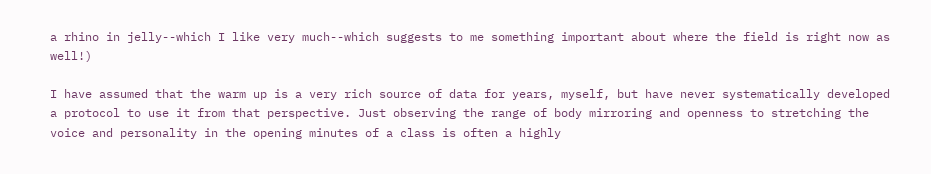a rhino in jelly--which I like very much--which suggests to me something important about where the field is right now as well!)

I have assumed that the warm up is a very rich source of data for years, myself, but have never systematically developed a protocol to use it from that perspective. Just observing the range of body mirroring and openness to stretching the voice and personality in the opening minutes of a class is often a highly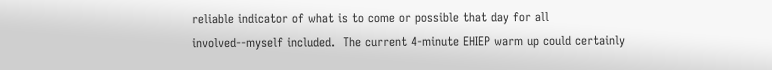reliable indicator of what is to come or possible that day for all involved--myself included.  The current 4-minute EHIEP warm up could certainly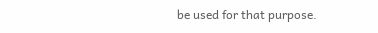be used for that purpose.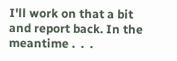I'll work on that a bit and report back. In the meantime .  .  .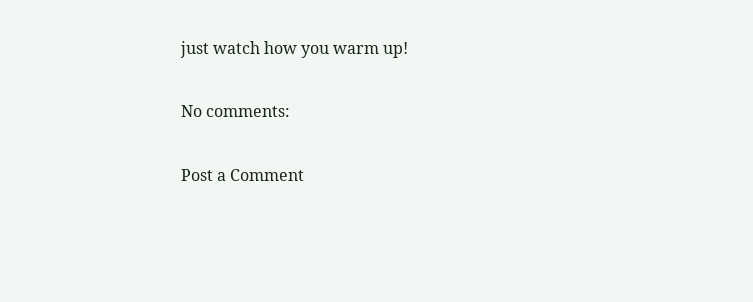just watch how you warm up!

No comments:

Post a Comment